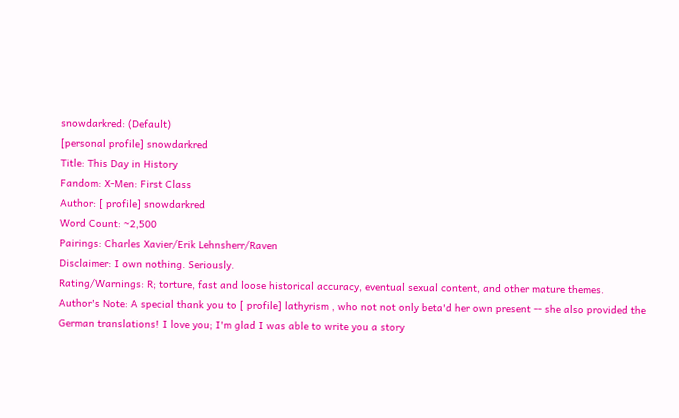snowdarkred: (Default)
[personal profile] snowdarkred
Title: This Day in History
Fandom: X-Men: First Class
Author: [ profile] snowdarkred
Word Count: ~2,500
Pairings: Charles Xavier/Erik Lehnsherr/Raven
Disclaimer: I own nothing. Seriously.
Rating/Warnings: R; torture, fast and loose historical accuracy, eventual sexual content, and other mature themes.
Author's Note: A special thank you to [ profile] lathyrism , who not not only beta'd her own present -- she also provided the German translations! I love you; I'm glad I was able to write you a story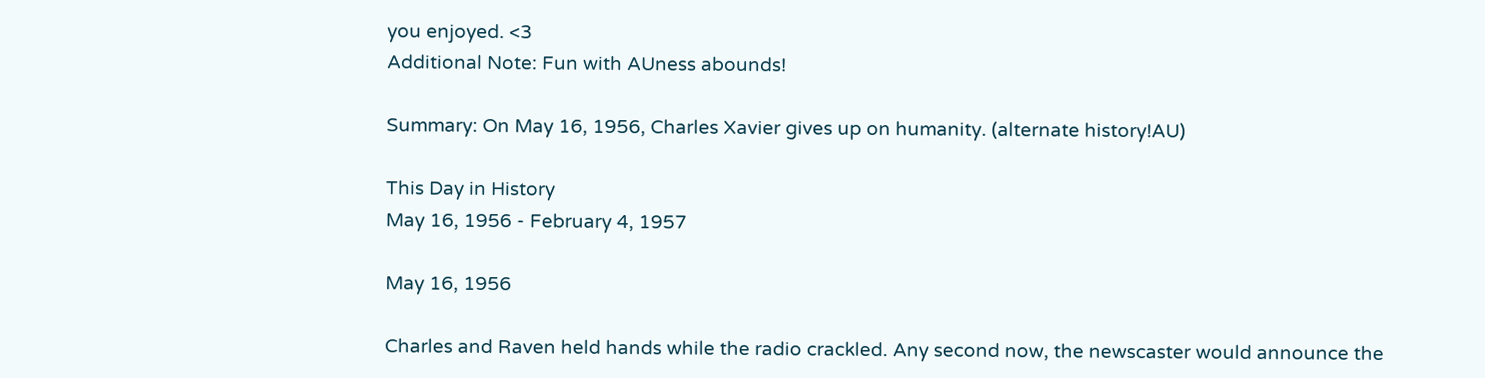you enjoyed. <3
Additional Note: Fun with AUness abounds!

Summary: On May 16, 1956, Charles Xavier gives up on humanity. (alternate history!AU)

This Day in History
May 16, 1956 - February 4, 1957

May 16, 1956

Charles and Raven held hands while the radio crackled. Any second now, the newscaster would announce the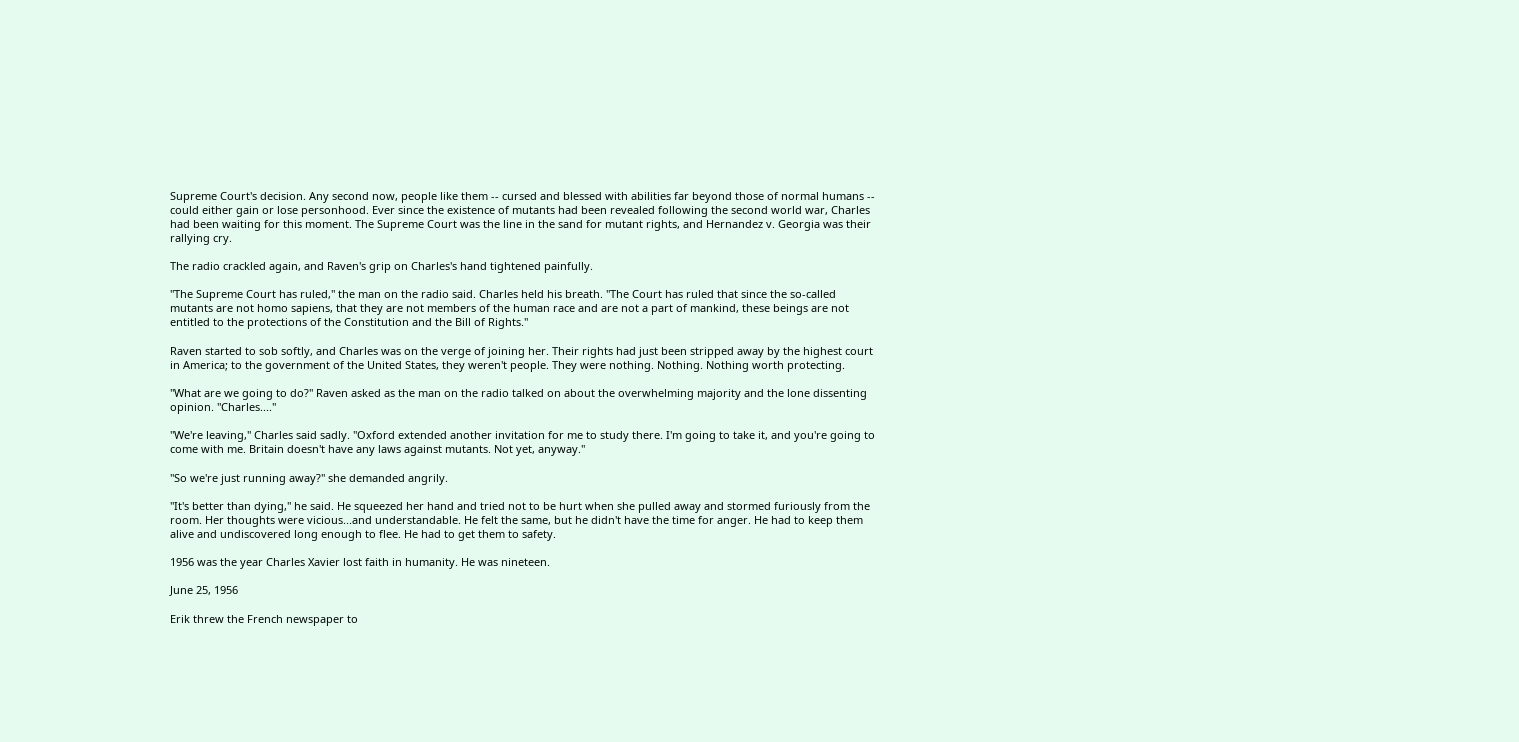Supreme Court's decision. Any second now, people like them -- cursed and blessed with abilities far beyond those of normal humans -- could either gain or lose personhood. Ever since the existence of mutants had been revealed following the second world war, Charles had been waiting for this moment. The Supreme Court was the line in the sand for mutant rights, and Hernandez v. Georgia was their rallying cry.

The radio crackled again, and Raven's grip on Charles's hand tightened painfully.

"The Supreme Court has ruled," the man on the radio said. Charles held his breath. "The Court has ruled that since the so-called mutants are not homo sapiens, that they are not members of the human race and are not a part of mankind, these beings are not entitled to the protections of the Constitution and the Bill of Rights."

Raven started to sob softly, and Charles was on the verge of joining her. Their rights had just been stripped away by the highest court in America; to the government of the United States, they weren't people. They were nothing. Nothing. Nothing worth protecting.

"What are we going to do?" Raven asked as the man on the radio talked on about the overwhelming majority and the lone dissenting opinion. "Charles...."

"We're leaving," Charles said sadly. "Oxford extended another invitation for me to study there. I'm going to take it, and you're going to come with me. Britain doesn't have any laws against mutants. Not yet, anyway."

"So we're just running away?" she demanded angrily.

"It's better than dying," he said. He squeezed her hand and tried not to be hurt when she pulled away and stormed furiously from the room. Her thoughts were vicious...and understandable. He felt the same, but he didn't have the time for anger. He had to keep them alive and undiscovered long enough to flee. He had to get them to safety.

1956 was the year Charles Xavier lost faith in humanity. He was nineteen.

June 25, 1956

Erik threw the French newspaper to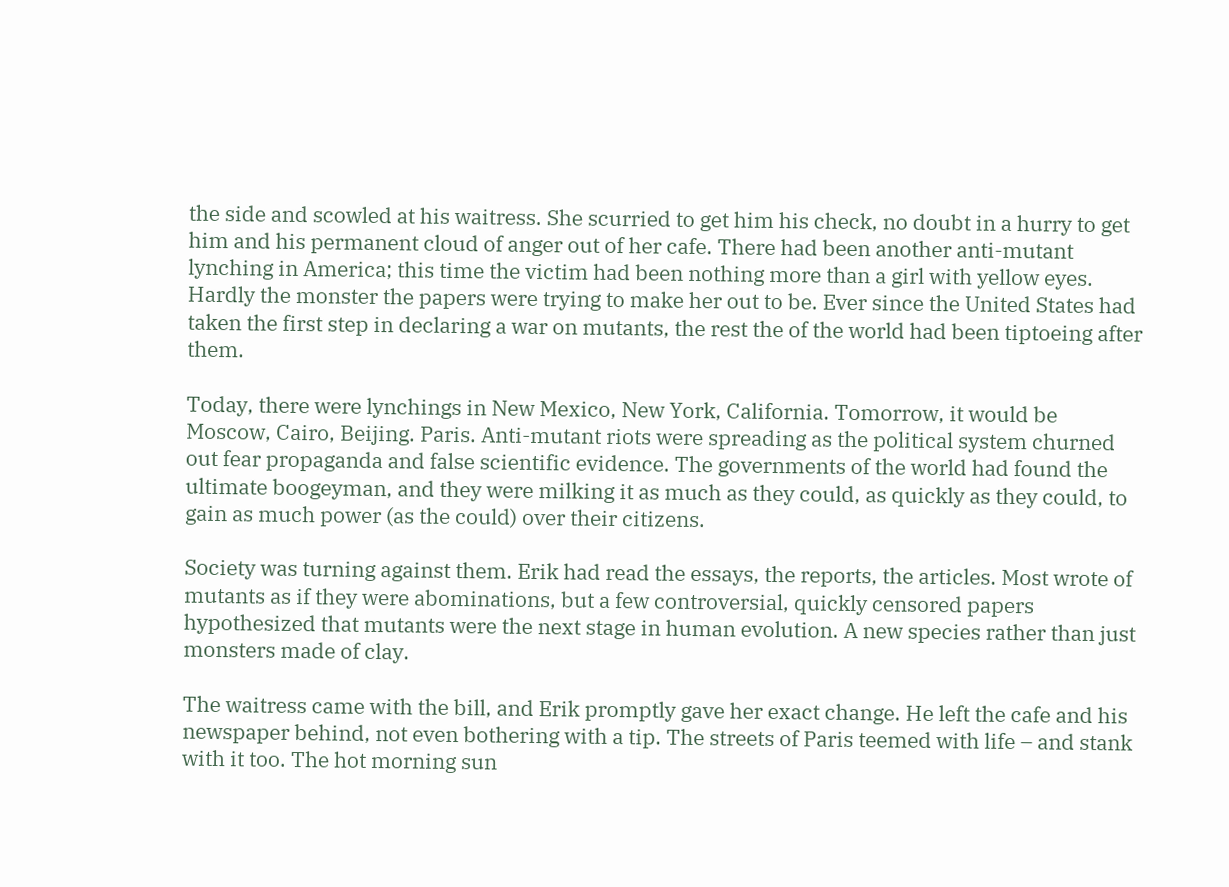the side and scowled at his waitress. She scurried to get him his check, no doubt in a hurry to get him and his permanent cloud of anger out of her cafe. There had been another anti-mutant lynching in America; this time the victim had been nothing more than a girl with yellow eyes. Hardly the monster the papers were trying to make her out to be. Ever since the United States had taken the first step in declaring a war on mutants, the rest the of the world had been tiptoeing after them.

Today, there were lynchings in New Mexico, New York, California. Tomorrow, it would be Moscow, Cairo, Beijing. Paris. Anti-mutant riots were spreading as the political system churned out fear propaganda and false scientific evidence. The governments of the world had found the ultimate boogeyman, and they were milking it as much as they could, as quickly as they could, to gain as much power (as the could) over their citizens.

Society was turning against them. Erik had read the essays, the reports, the articles. Most wrote of mutants as if they were abominations, but a few controversial, quickly censored papers hypothesized that mutants were the next stage in human evolution. A new species rather than just monsters made of clay.

The waitress came with the bill, and Erik promptly gave her exact change. He left the cafe and his newspaper behind, not even bothering with a tip. The streets of Paris teemed with life – and stank with it too. The hot morning sun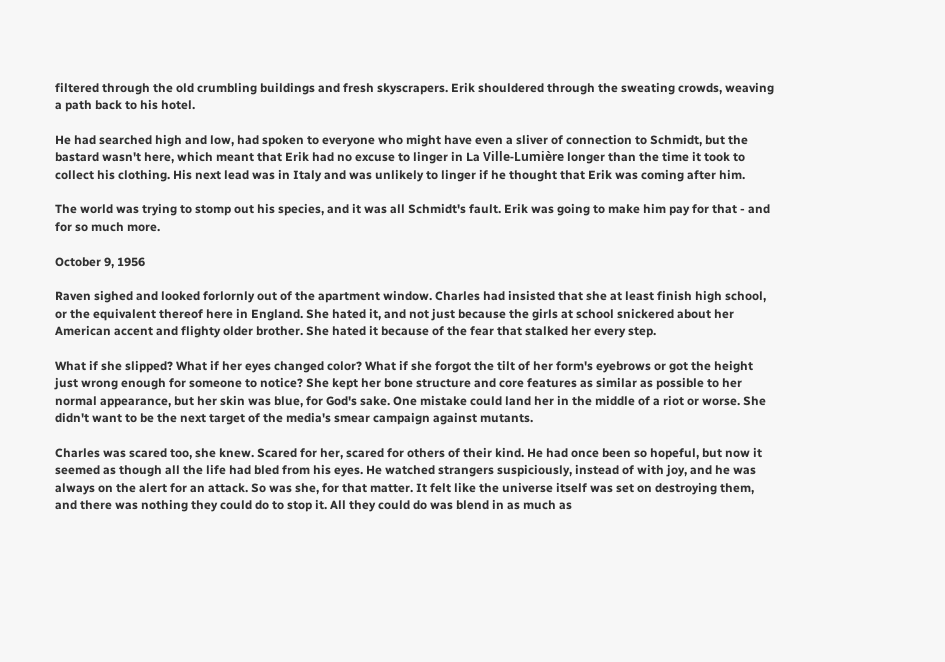filtered through the old crumbling buildings and fresh skyscrapers. Erik shouldered through the sweating crowds, weaving a path back to his hotel.

He had searched high and low, had spoken to everyone who might have even a sliver of connection to Schmidt, but the bastard wasn't here, which meant that Erik had no excuse to linger in La Ville-Lumière longer than the time it took to collect his clothing. His next lead was in Italy and was unlikely to linger if he thought that Erik was coming after him.

The world was trying to stomp out his species, and it was all Schmidt's fault. Erik was going to make him pay for that - and for so much more.

October 9, 1956

Raven sighed and looked forlornly out of the apartment window. Charles had insisted that she at least finish high school, or the equivalent thereof here in England. She hated it, and not just because the girls at school snickered about her American accent and flighty older brother. She hated it because of the fear that stalked her every step.

What if she slipped? What if her eyes changed color? What if she forgot the tilt of her form's eyebrows or got the height just wrong enough for someone to notice? She kept her bone structure and core features as similar as possible to her normal appearance, but her skin was blue, for God's sake. One mistake could land her in the middle of a riot or worse. She didn't want to be the next target of the media's smear campaign against mutants.

Charles was scared too, she knew. Scared for her, scared for others of their kind. He had once been so hopeful, but now it seemed as though all the life had bled from his eyes. He watched strangers suspiciously, instead of with joy, and he was always on the alert for an attack. So was she, for that matter. It felt like the universe itself was set on destroying them, and there was nothing they could do to stop it. All they could do was blend in as much as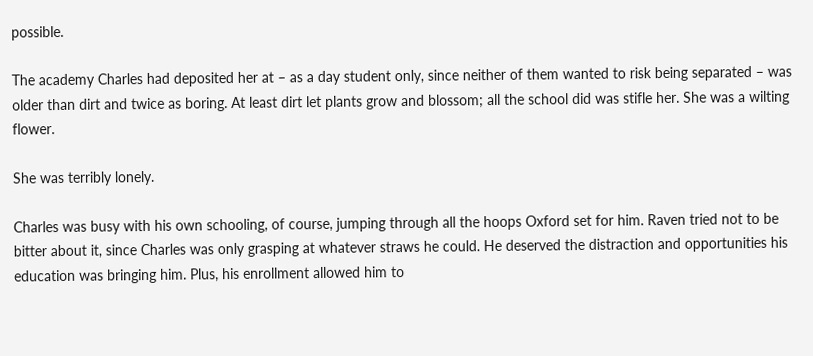possible.

The academy Charles had deposited her at – as a day student only, since neither of them wanted to risk being separated – was older than dirt and twice as boring. At least dirt let plants grow and blossom; all the school did was stifle her. She was a wilting flower.

She was terribly lonely.

Charles was busy with his own schooling, of course, jumping through all the hoops Oxford set for him. Raven tried not to be bitter about it, since Charles was only grasping at whatever straws he could. He deserved the distraction and opportunities his education was bringing him. Plus, his enrollment allowed him to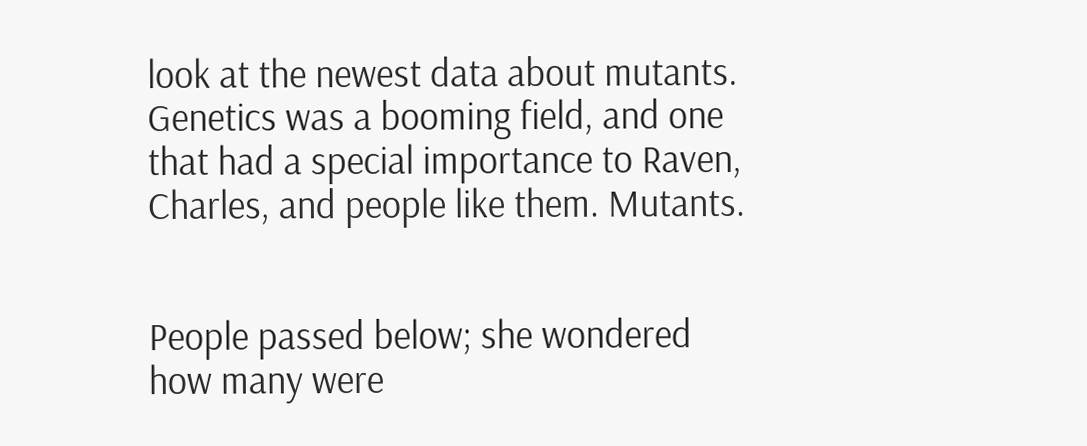look at the newest data about mutants. Genetics was a booming field, and one that had a special importance to Raven, Charles, and people like them. Mutants.


People passed below; she wondered how many were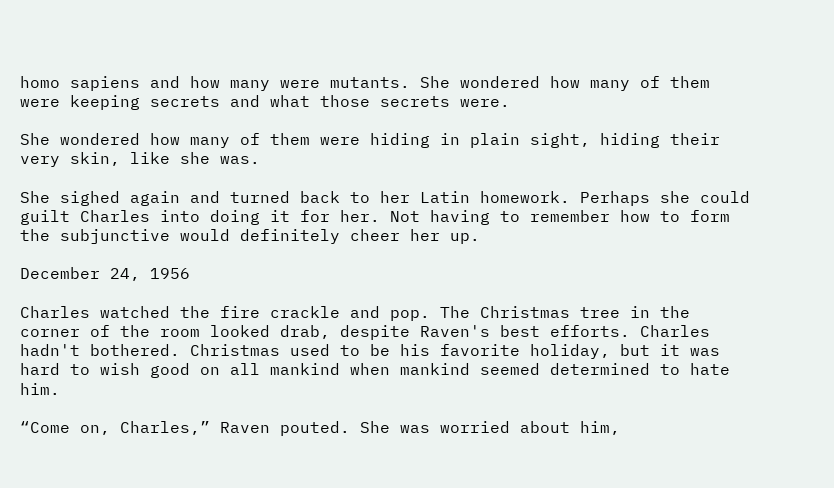homo sapiens and how many were mutants. She wondered how many of them were keeping secrets and what those secrets were.

She wondered how many of them were hiding in plain sight, hiding their very skin, like she was.

She sighed again and turned back to her Latin homework. Perhaps she could guilt Charles into doing it for her. Not having to remember how to form the subjunctive would definitely cheer her up.

December 24, 1956

Charles watched the fire crackle and pop. The Christmas tree in the corner of the room looked drab, despite Raven's best efforts. Charles hadn't bothered. Christmas used to be his favorite holiday, but it was hard to wish good on all mankind when mankind seemed determined to hate him.

“Come on, Charles,” Raven pouted. She was worried about him,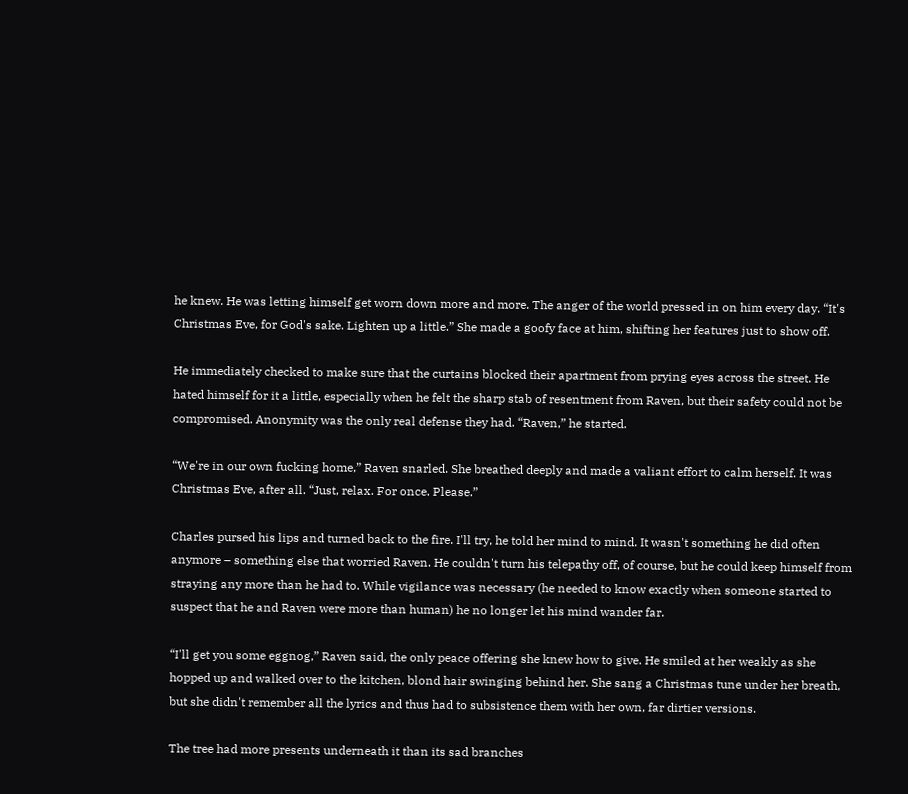he knew. He was letting himself get worn down more and more. The anger of the world pressed in on him every day. “It's Christmas Eve, for God's sake. Lighten up a little.” She made a goofy face at him, shifting her features just to show off.

He immediately checked to make sure that the curtains blocked their apartment from prying eyes across the street. He hated himself for it a little, especially when he felt the sharp stab of resentment from Raven, but their safety could not be compromised. Anonymity was the only real defense they had. “Raven,” he started.

“We're in our own fucking home,” Raven snarled. She breathed deeply and made a valiant effort to calm herself. It was Christmas Eve, after all. “Just, relax. For once. Please.”

Charles pursed his lips and turned back to the fire. I'll try, he told her mind to mind. It wasn't something he did often anymore – something else that worried Raven. He couldn't turn his telepathy off, of course, but he could keep himself from straying any more than he had to. While vigilance was necessary (he needed to know exactly when someone started to suspect that he and Raven were more than human) he no longer let his mind wander far.

“I'll get you some eggnog,” Raven said, the only peace offering she knew how to give. He smiled at her weakly as she hopped up and walked over to the kitchen, blond hair swinging behind her. She sang a Christmas tune under her breath, but she didn't remember all the lyrics and thus had to subsistence them with her own, far dirtier versions.

The tree had more presents underneath it than its sad branches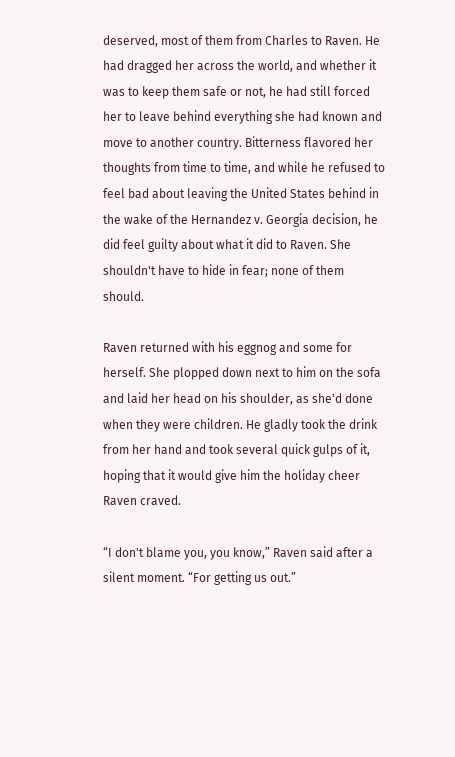deserved, most of them from Charles to Raven. He had dragged her across the world, and whether it was to keep them safe or not, he had still forced her to leave behind everything she had known and move to another country. Bitterness flavored her thoughts from time to time, and while he refused to feel bad about leaving the United States behind in the wake of the Hernandez v. Georgia decision, he did feel guilty about what it did to Raven. She shouldn't have to hide in fear; none of them should.

Raven returned with his eggnog and some for herself. She plopped down next to him on the sofa and laid her head on his shoulder, as she'd done when they were children. He gladly took the drink from her hand and took several quick gulps of it, hoping that it would give him the holiday cheer Raven craved.

“I don't blame you, you know,” Raven said after a silent moment. “For getting us out.”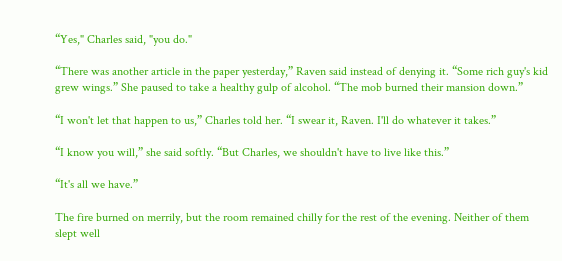“Yes," Charles said, "you do."

“There was another article in the paper yesterday,” Raven said instead of denying it. “Some rich guy's kid grew wings.” She paused to take a healthy gulp of alcohol. “The mob burned their mansion down.”

“I won't let that happen to us,” Charles told her. “I swear it, Raven. I'll do whatever it takes.”

“I know you will,” she said softly. “But Charles, we shouldn't have to live like this.”

“It's all we have.”

The fire burned on merrily, but the room remained chilly for the rest of the evening. Neither of them slept well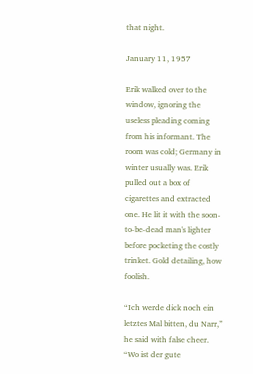that night.

January 11, 1957

Erik walked over to the window, ignoring the useless pleading coming from his informant. The room was cold; Germany in winter usually was. Erik pulled out a box of cigarettes and extracted one. He lit it with the soon-to-be-dead man's lighter before pocketing the costly trinket. Gold detailing, how foolish.

“Ich werde dick noch ein letztes Mal bitten, du Narr,” he said with false cheer. “Wo ist der gute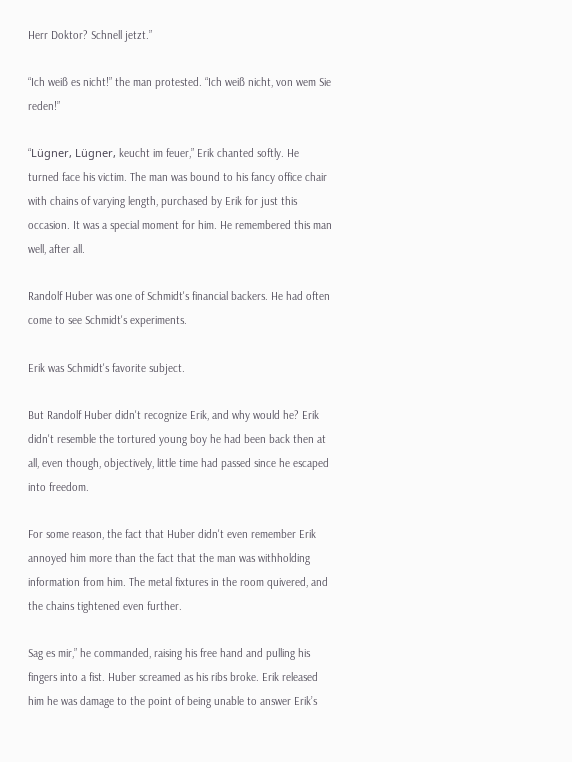Herr Doktor? Schnell jetzt.”

“Ich weiß es nicht!” the man protested. “Ich weiß nicht, von wem Sie reden!”

“Lügner, Lügner, keucht im feuer,” Erik chanted softly. He turned face his victim. The man was bound to his fancy office chair with chains of varying length, purchased by Erik for just this occasion. It was a special moment for him. He remembered this man well, after all.

Randolf Huber was one of Schmidt's financial backers. He had often come to see Schmidt's experiments.

Erik was Schmidt's favorite subject.

But Randolf Huber didn't recognize Erik, and why would he? Erik didn't resemble the tortured young boy he had been back then at all, even though, objectively, little time had passed since he escaped into freedom.

For some reason, the fact that Huber didn't even remember Erik annoyed him more than the fact that the man was withholding information from him. The metal fixtures in the room quivered, and the chains tightened even further.

Sag es mir,” he commanded, raising his free hand and pulling his fingers into a fist. Huber screamed as his ribs broke. Erik released him he was damage to the point of being unable to answer Erik’s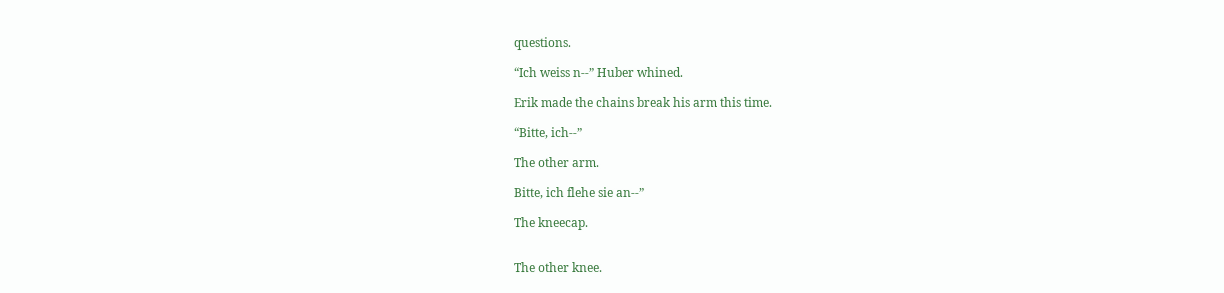questions.

“Ich weiss n--” Huber whined.

Erik made the chains break his arm this time.

“Bitte, ich--”

The other arm.

Bitte, ich flehe sie an--”

The kneecap.


The other knee.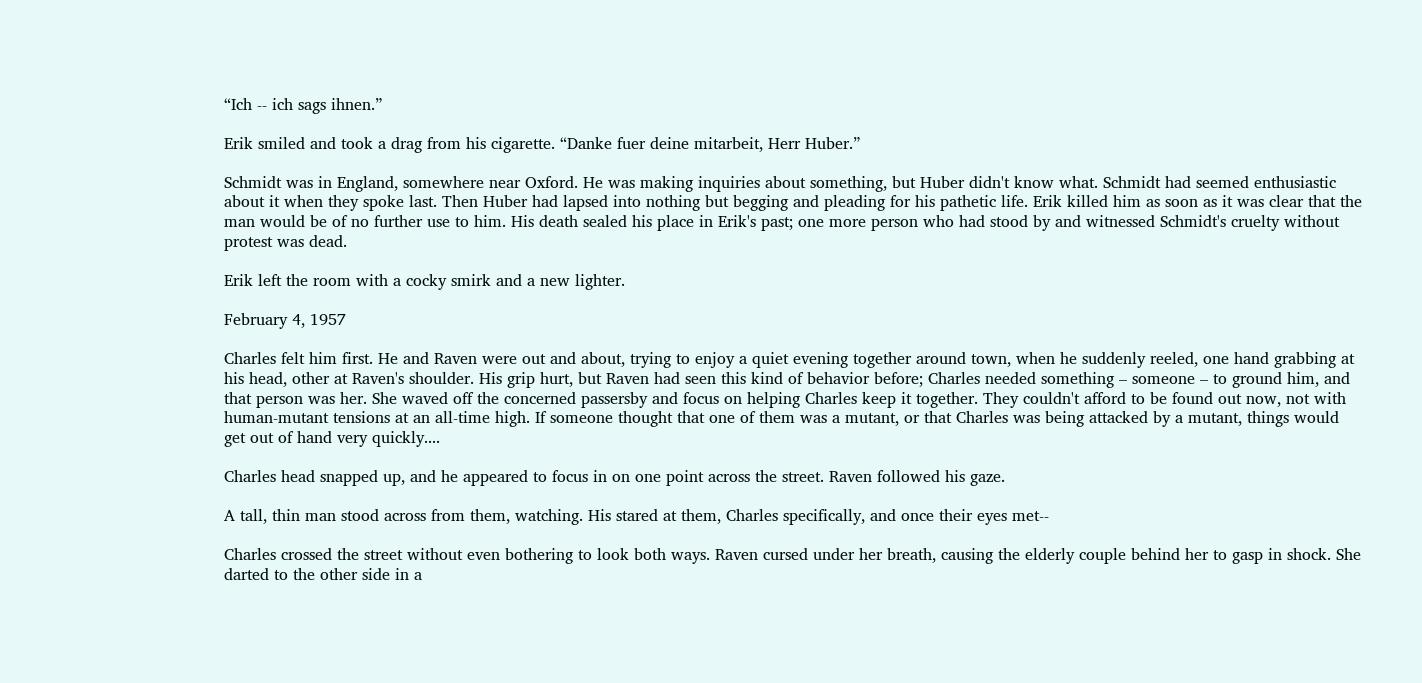“Ich -- ich sags ihnen.”

Erik smiled and took a drag from his cigarette. “Danke fuer deine mitarbeit, Herr Huber.”

Schmidt was in England, somewhere near Oxford. He was making inquiries about something, but Huber didn't know what. Schmidt had seemed enthusiastic about it when they spoke last. Then Huber had lapsed into nothing but begging and pleading for his pathetic life. Erik killed him as soon as it was clear that the man would be of no further use to him. His death sealed his place in Erik's past; one more person who had stood by and witnessed Schmidt's cruelty without protest was dead.

Erik left the room with a cocky smirk and a new lighter.

February 4, 1957

Charles felt him first. He and Raven were out and about, trying to enjoy a quiet evening together around town, when he suddenly reeled, one hand grabbing at his head, other at Raven's shoulder. His grip hurt, but Raven had seen this kind of behavior before; Charles needed something – someone – to ground him, and that person was her. She waved off the concerned passersby and focus on helping Charles keep it together. They couldn't afford to be found out now, not with human-mutant tensions at an all-time high. If someone thought that one of them was a mutant, or that Charles was being attacked by a mutant, things would get out of hand very quickly....

Charles head snapped up, and he appeared to focus in on one point across the street. Raven followed his gaze.

A tall, thin man stood across from them, watching. His stared at them, Charles specifically, and once their eyes met--

Charles crossed the street without even bothering to look both ways. Raven cursed under her breath, causing the elderly couple behind her to gasp in shock. She darted to the other side in a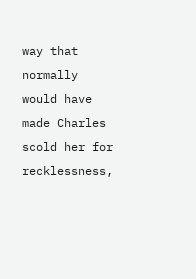way that normally would have made Charles scold her for recklessness,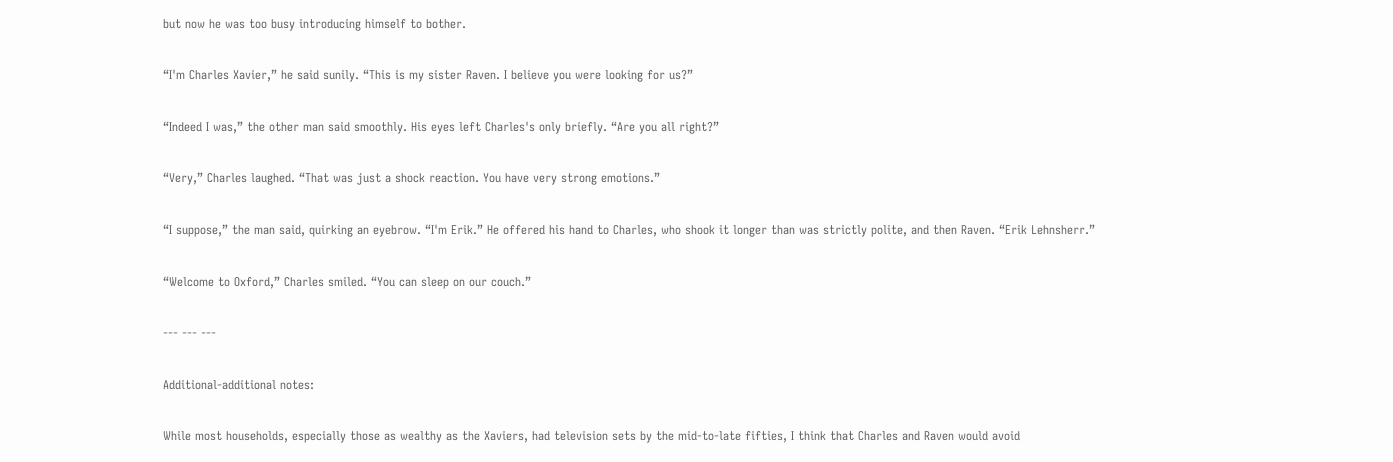but now he was too busy introducing himself to bother.

“I'm Charles Xavier,” he said sunily. “This is my sister Raven. I believe you were looking for us?”

“Indeed I was,” the other man said smoothly. His eyes left Charles's only briefly. “Are you all right?”

“Very,” Charles laughed. “That was just a shock reaction. You have very strong emotions.”

“I suppose,” the man said, quirking an eyebrow. “I'm Erik.” He offered his hand to Charles, who shook it longer than was strictly polite, and then Raven. “Erik Lehnsherr.”

“Welcome to Oxford,” Charles smiled. “You can sleep on our couch.”

--- --- ---

Additional-additional notes:

While most households, especially those as wealthy as the Xaviers, had television sets by the mid-to-late fifties, I think that Charles and Raven would avoid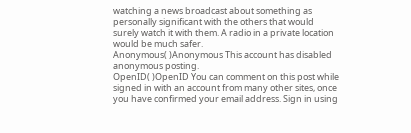watching a news broadcast about something as personally significant with the others that would surely watch it with them. A radio in a private location would be much safer.
Anonymous( )Anonymous This account has disabled anonymous posting.
OpenID( )OpenID You can comment on this post while signed in with an account from many other sites, once you have confirmed your email address. Sign in using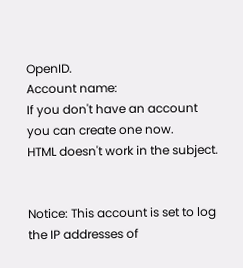OpenID.
Account name:
If you don't have an account you can create one now.
HTML doesn't work in the subject.


Notice: This account is set to log the IP addresses of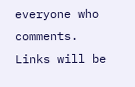everyone who comments.
Links will be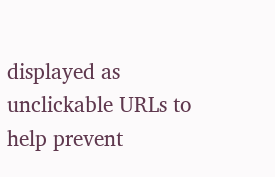displayed as unclickable URLs to help prevent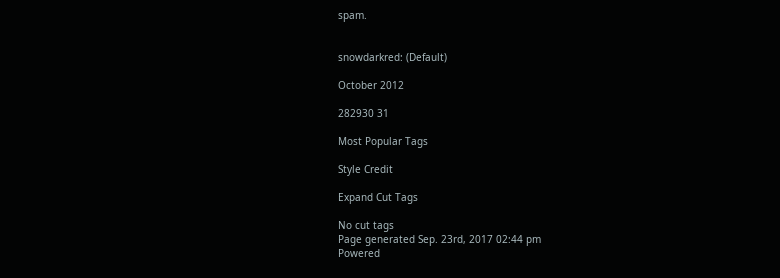spam.


snowdarkred: (Default)

October 2012

282930 31

Most Popular Tags

Style Credit

Expand Cut Tags

No cut tags
Page generated Sep. 23rd, 2017 02:44 pm
Powered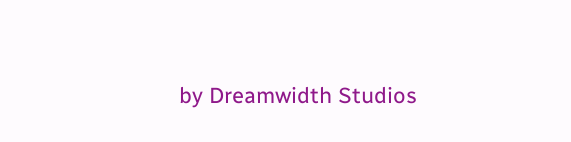by Dreamwidth Studios